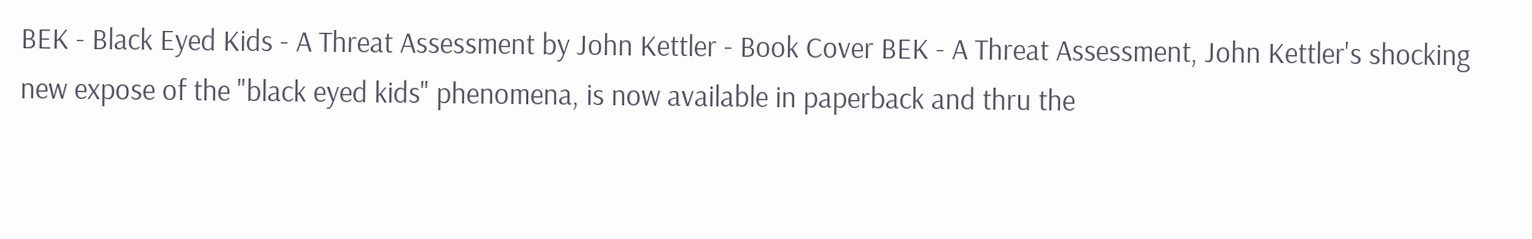BEK - Black Eyed Kids - A Threat Assessment by John Kettler - Book Cover BEK - A Threat Assessment, John Kettler's shocking new expose of the "black eyed kids" phenomena, is now available in paperback and thru the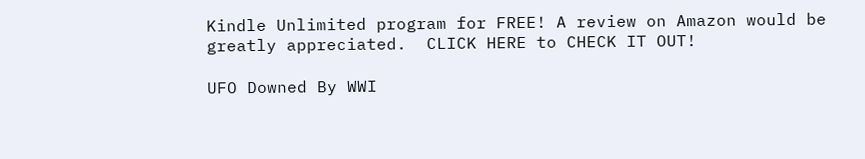Kindle Unlimited program for FREE! A review on Amazon would be greatly appreciated.  CLICK HERE to CHECK IT OUT!

UFO Downed By WWI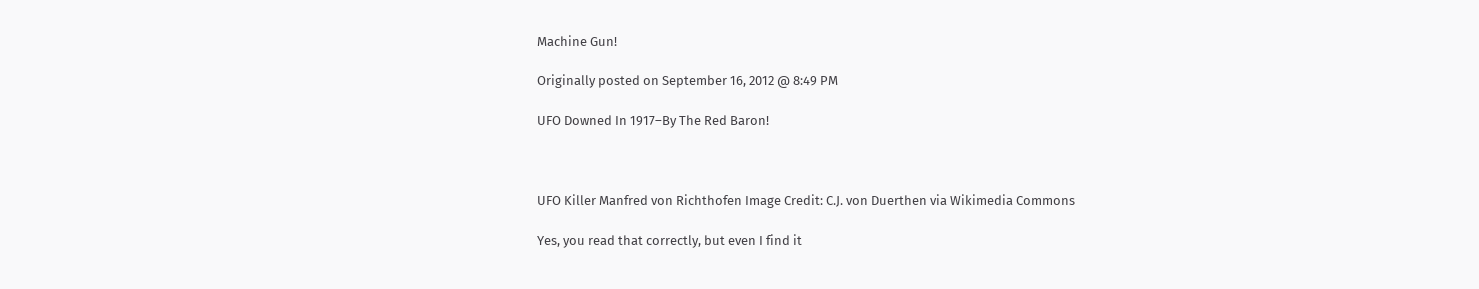Machine Gun!

Originally posted on September 16, 2012 @ 8:49 PM

UFO Downed In 1917–By The Red Baron!



UFO Killer Manfred von Richthofen Image Credit: C.J. von Duerthen via Wikimedia Commons

Yes, you read that correctly, but even I find it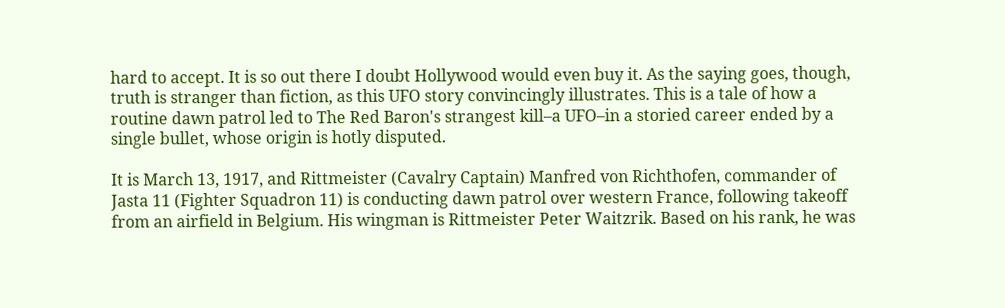hard to accept. It is so out there I doubt Hollywood would even buy it. As the saying goes, though, truth is stranger than fiction, as this UFO story convincingly illustrates. This is a tale of how a routine dawn patrol led to The Red Baron's strangest kill–a UFO–in a storied career ended by a single bullet, whose origin is hotly disputed.

It is March 13, 1917, and Rittmeister (Cavalry Captain) Manfred von Richthofen, commander of  Jasta 11 (Fighter Squadron 11) is conducting dawn patrol over western France, following takeoff from an airfield in Belgium. His wingman is Rittmeister Peter Waitzrik. Based on his rank, he was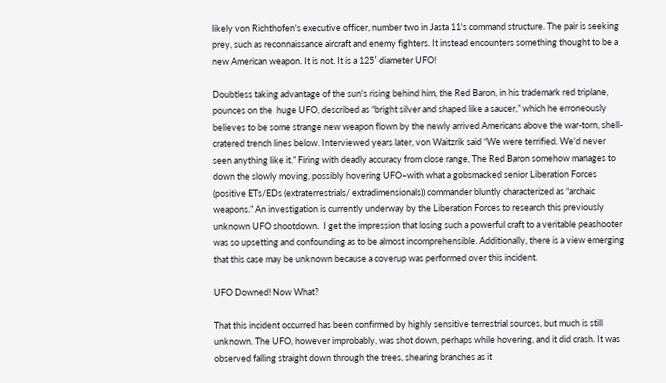likely von Richthofen's executive officer, number two in Jasta 11's command structure. The pair is seeking prey, such as reconnaissance aircraft and enemy fighters. It instead encounters something thought to be a new American weapon. It is not. It is a 125′ diameter UFO!

Doubtless taking advantage of the sun's rising behind him, the Red Baron, in his trademark red triplane, pounces on the  huge UFO, described as “bright silver and shaped like a saucer,” which he erroneously believes to be some strange new weapon flown by the newly arrived Americans above the war-torn, shell-cratered trench lines below. Interviewed years later, von Waitzrik said “We were terrified. We'd never seen anything like it.” Firing with deadly accuracy from close range, The Red Baron somehow manages to down the slowly moving, possibly hovering UFO–with what a gobsmacked senior Liberation Forces (positive ETs/EDs (extraterrestrials/ extradimensionals)) commander bluntly characterized as “archaic weapons.” An investigation is currently underway by the Liberation Forces to research this previously unknown UFO shootdown.  I get the impression that losing such a powerful craft to a veritable peashooter was so upsetting and confounding as to be almost incomprehensible. Additionally, there is a view emerging that this case may be unknown because a coverup was performed over this incident.

UFO Downed! Now What?

That this incident occurred has been confirmed by highly sensitive terrestrial sources, but much is still unknown. The UFO, however improbably, was shot down, perhaps while hovering, and it did crash. It was observed falling straight down through the trees, shearing branches as it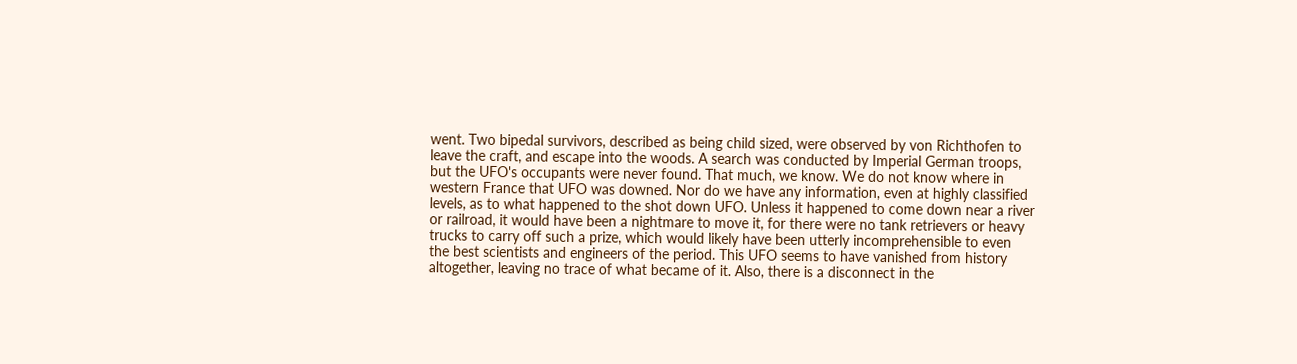went. Two bipedal survivors, described as being child sized, were observed by von Richthofen to leave the craft, and escape into the woods. A search was conducted by Imperial German troops, but the UFO's occupants were never found. That much, we know. We do not know where in western France that UFO was downed. Nor do we have any information, even at highly classified levels, as to what happened to the shot down UFO. Unless it happened to come down near a river or railroad, it would have been a nightmare to move it, for there were no tank retrievers or heavy trucks to carry off such a prize, which would likely have been utterly incomprehensible to even the best scientists and engineers of the period. This UFO seems to have vanished from history altogether, leaving no trace of what became of it. Also, there is a disconnect in the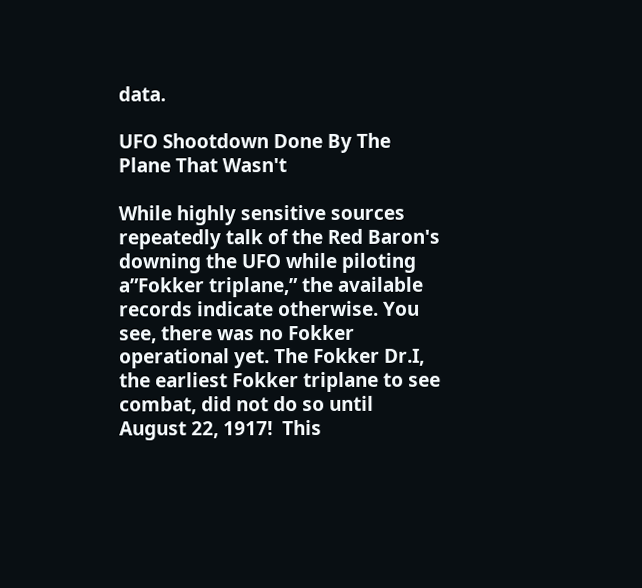data.

UFO Shootdown Done By The Plane That Wasn't

While highly sensitive sources repeatedly talk of the Red Baron's downing the UFO while piloting a”Fokker triplane,” the available records indicate otherwise. You see, there was no Fokker operational yet. The Fokker Dr.I, the earliest Fokker triplane to see combat, did not do so until August 22, 1917!  This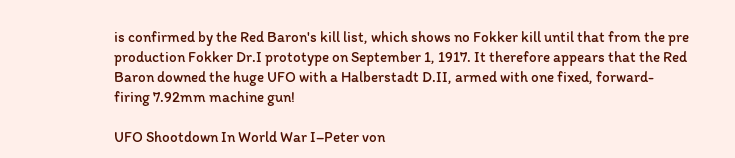is confirmed by the Red Baron's kill list, which shows no Fokker kill until that from the pre production Fokker Dr.I prototype on September 1, 1917. It therefore appears that the Red Baron downed the huge UFO with a Halberstadt D.II, armed with one fixed, forward-firing 7.92mm machine gun!

UFO Shootdown In World War I–Peter von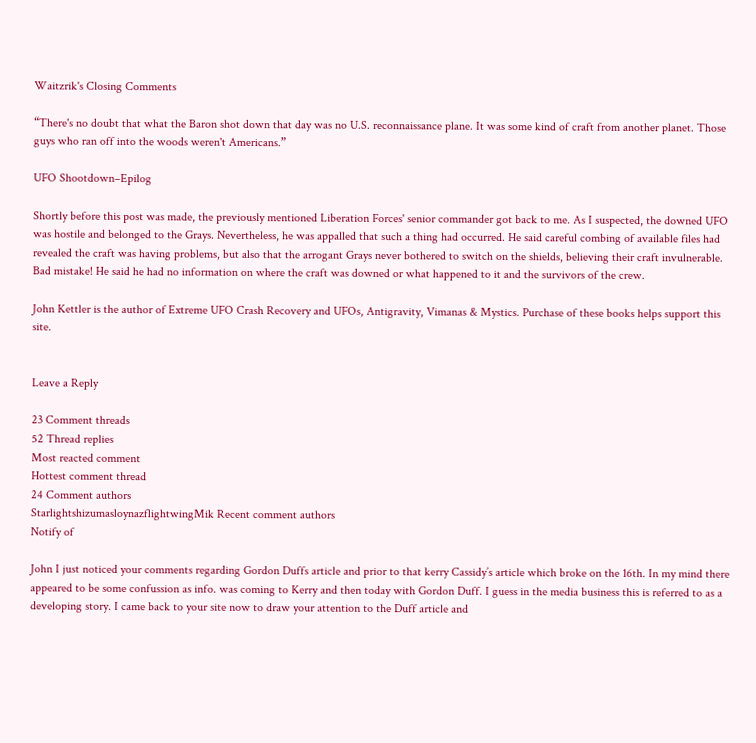Waitzrik's Closing Comments

“There's no doubt that what the Baron shot down that day was no U.S. reconnaissance plane. It was some kind of craft from another planet. Those guys who ran off into the woods weren't Americans.”

UFO Shootdown–Epilog

Shortly before this post was made, the previously mentioned Liberation Forces' senior commander got back to me. As I suspected, the downed UFO was hostile and belonged to the Grays. Nevertheless, he was appalled that such a thing had occurred. He said careful combing of available files had revealed the craft was having problems, but also that the arrogant Grays never bothered to switch on the shields, believing their craft invulnerable. Bad mistake! He said he had no information on where the craft was downed or what happened to it and the survivors of the crew.

John Kettler is the author of Extreme UFO Crash Recovery and UFOs, Antigravity, Vimanas & Mystics. Purchase of these books helps support this site.


Leave a Reply

23 Comment threads
52 Thread replies
Most reacted comment
Hottest comment thread
24 Comment authors
StarlightshizumasloynazflightwingMik Recent comment authors
Notify of

John I just noticed your comments regarding Gordon Duffs article and prior to that kerry Cassidy’s article which broke on the 16th. In my mind there appeared to be some confussion as info. was coming to Kerry and then today with Gordon Duff. I guess in the media business this is referred to as a developing story. I came back to your site now to draw your attention to the Duff article and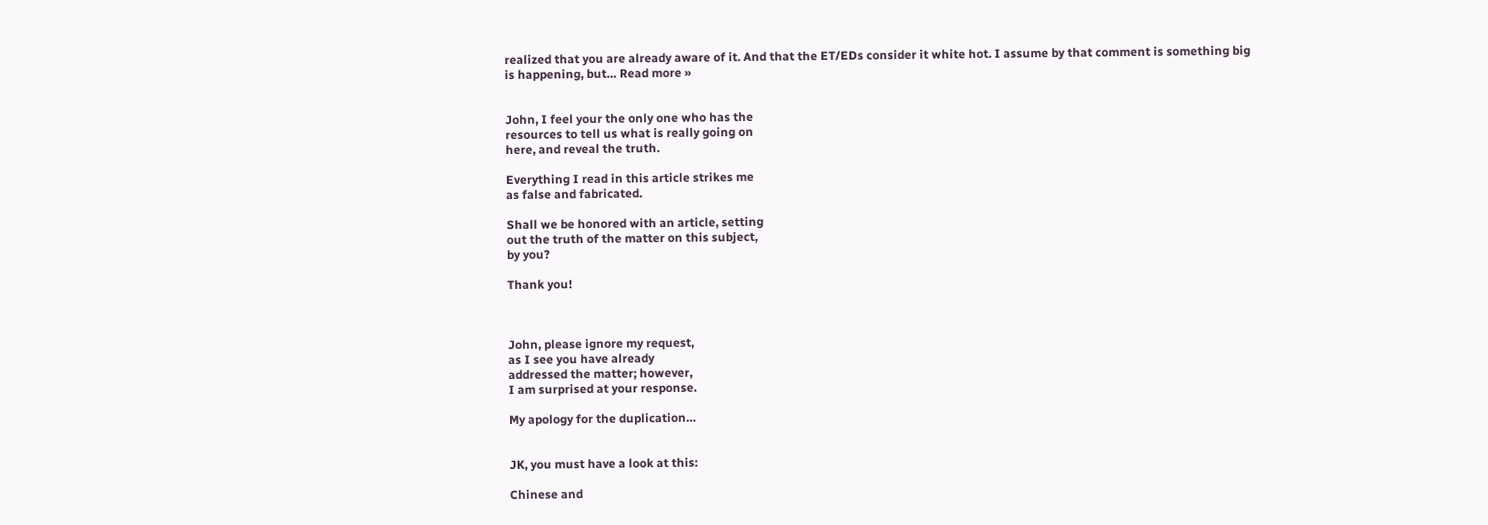realized that you are already aware of it. And that the ET/EDs consider it white hot. I assume by that comment is something big is happening, but… Read more »


John, I feel your the only one who has the
resources to tell us what is really going on
here, and reveal the truth.

Everything I read in this article strikes me
as false and fabricated.

Shall we be honored with an article, setting
out the truth of the matter on this subject,
by you?

Thank you!



John, please ignore my request,
as I see you have already
addressed the matter; however,
I am surprised at your response.

My apology for the duplication…


JK, you must have a look at this:

Chinese and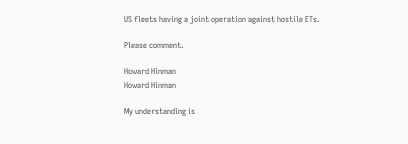US fleets having a joint operation against hostile ETs.

Please comment.

Howard Hinman
Howard Hinman

My understanding is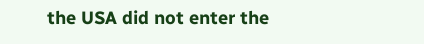the USA did not enter the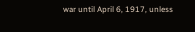war until April 6, 1917, unless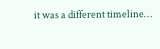it was a different timeline…